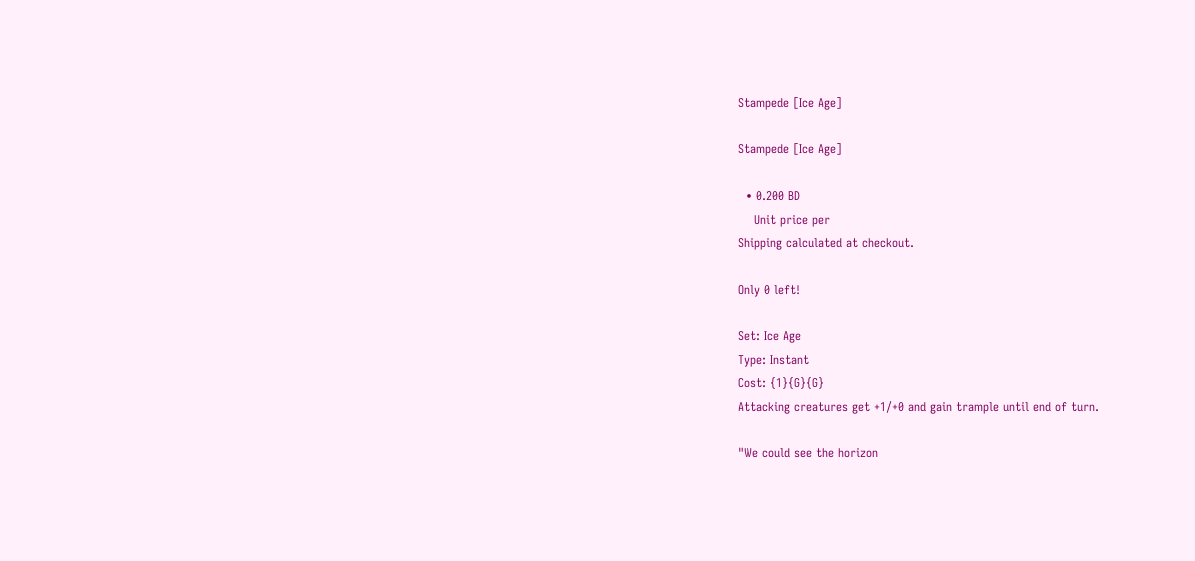Stampede [Ice Age]

Stampede [Ice Age]

  • 0.200 BD
    Unit price per
Shipping calculated at checkout.

Only 0 left!

Set: Ice Age
Type: Instant
Cost: {1}{G}{G}
Attacking creatures get +1/+0 and gain trample until end of turn.

"We could see the horizon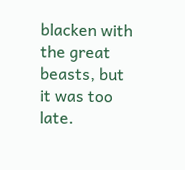blacken with the great beasts, but it was too late.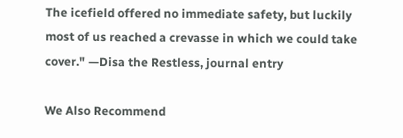The icefield offered no immediate safety, but luckily most of us reached a crevasse in which we could take cover." —Disa the Restless, journal entry

We Also Recommend